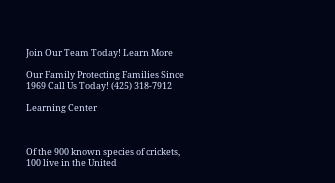Join Our Team Today! Learn More

Our Family Protecting Families Since 1969 Call Us Today! (425) 318-7912

Learning Center



Of the 900 known species of crickets, 100 live in the United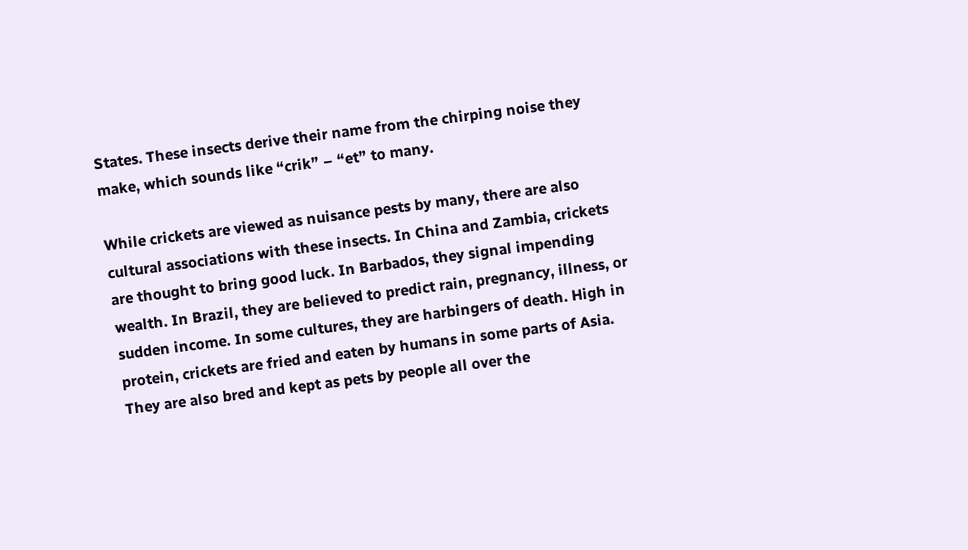States. These insects derive their name from the chirping noise they make, which sounds like “crik” – “et” to many.

While crickets are viewed as nuisance pests by many, there are also cultural associations with these insects. In China and Zambia, crickets are thought to bring good luck. In Barbados, they signal impending wealth. In Brazil, they are believed to predict rain, pregnancy, illness, or sudden income. In some cultures, they are harbingers of death. High in protein, crickets are fried and eaten by humans in some parts of Asia. They are also bred and kept as pets by people all over the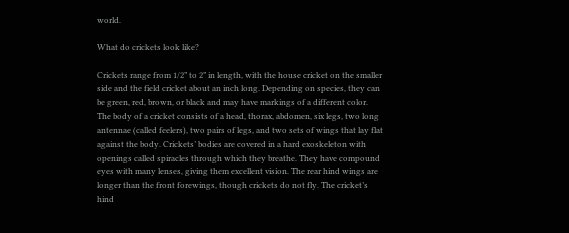world.

What do crickets look like?

Crickets range from 1/2” to 2” in length, with the house cricket on the smaller side and the field cricket about an inch long. Depending on species, they can be green, red, brown, or black and may have markings of a different color. The body of a cricket consists of a head, thorax, abdomen, six legs, two long antennae (called feelers), two pairs of legs, and two sets of wings that lay flat against the body. Crickets’ bodies are covered in a hard exoskeleton with openings called spiracles through which they breathe. They have compound eyes with many lenses, giving them excellent vision. The rear hind wings are longer than the front forewings, though crickets do not fly. The cricket’s hind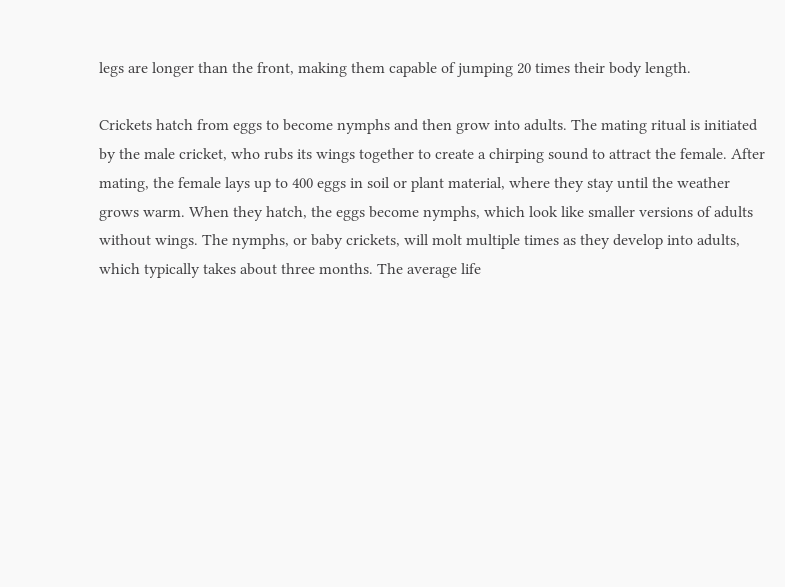legs are longer than the front, making them capable of jumping 20 times their body length.

Crickets hatch from eggs to become nymphs and then grow into adults. The mating ritual is initiated by the male cricket, who rubs its wings together to create a chirping sound to attract the female. After mating, the female lays up to 400 eggs in soil or plant material, where they stay until the weather grows warm. When they hatch, the eggs become nymphs, which look like smaller versions of adults without wings. The nymphs, or baby crickets, will molt multiple times as they develop into adults, which typically takes about three months. The average life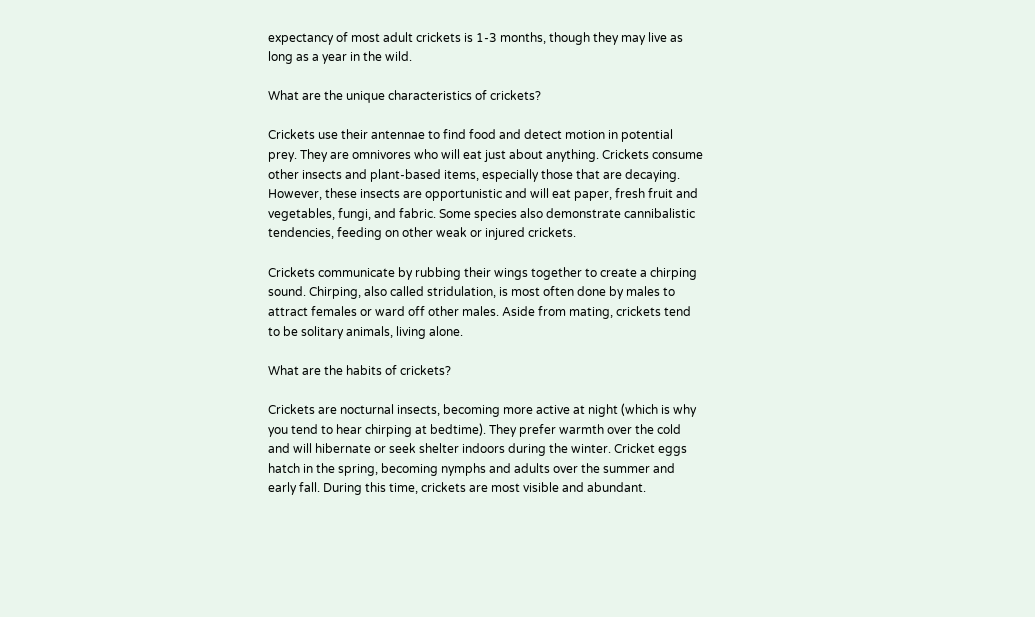expectancy of most adult crickets is 1-3 months, though they may live as long as a year in the wild.

What are the unique characteristics of crickets?

Crickets use their antennae to find food and detect motion in potential prey. They are omnivores who will eat just about anything. Crickets consume other insects and plant-based items, especially those that are decaying. However, these insects are opportunistic and will eat paper, fresh fruit and vegetables, fungi, and fabric. Some species also demonstrate cannibalistic tendencies, feeding on other weak or injured crickets.

Crickets communicate by rubbing their wings together to create a chirping sound. Chirping, also called stridulation, is most often done by males to attract females or ward off other males. Aside from mating, crickets tend to be solitary animals, living alone.

What are the habits of crickets?

Crickets are nocturnal insects, becoming more active at night (which is why you tend to hear chirping at bedtime). They prefer warmth over the cold and will hibernate or seek shelter indoors during the winter. Cricket eggs hatch in the spring, becoming nymphs and adults over the summer and early fall. During this time, crickets are most visible and abundant.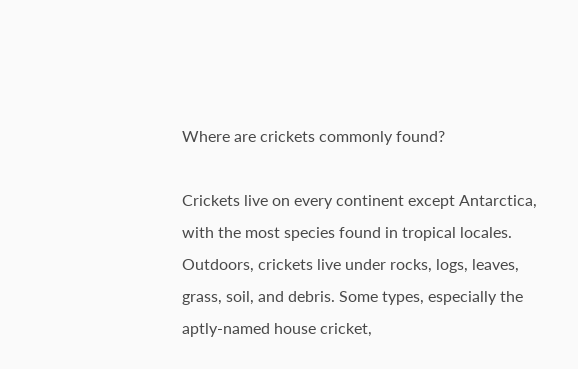Where are crickets commonly found?

Crickets live on every continent except Antarctica, with the most species found in tropical locales. Outdoors, crickets live under rocks, logs, leaves, grass, soil, and debris. Some types, especially the aptly-named house cricket,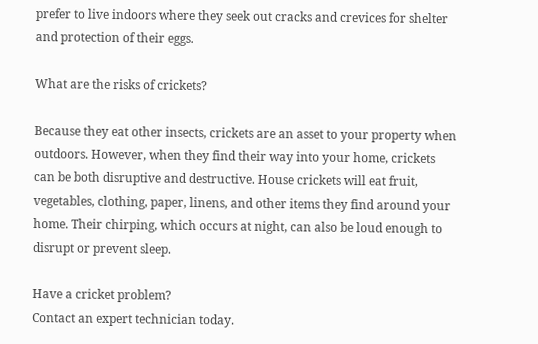prefer to live indoors where they seek out cracks and crevices for shelter and protection of their eggs.

What are the risks of crickets?

Because they eat other insects, crickets are an asset to your property when outdoors. However, when they find their way into your home, crickets can be both disruptive and destructive. House crickets will eat fruit, vegetables, clothing, paper, linens, and other items they find around your home. Their chirping, which occurs at night, can also be loud enough to disrupt or prevent sleep.

Have a cricket problem?
Contact an expert technician today.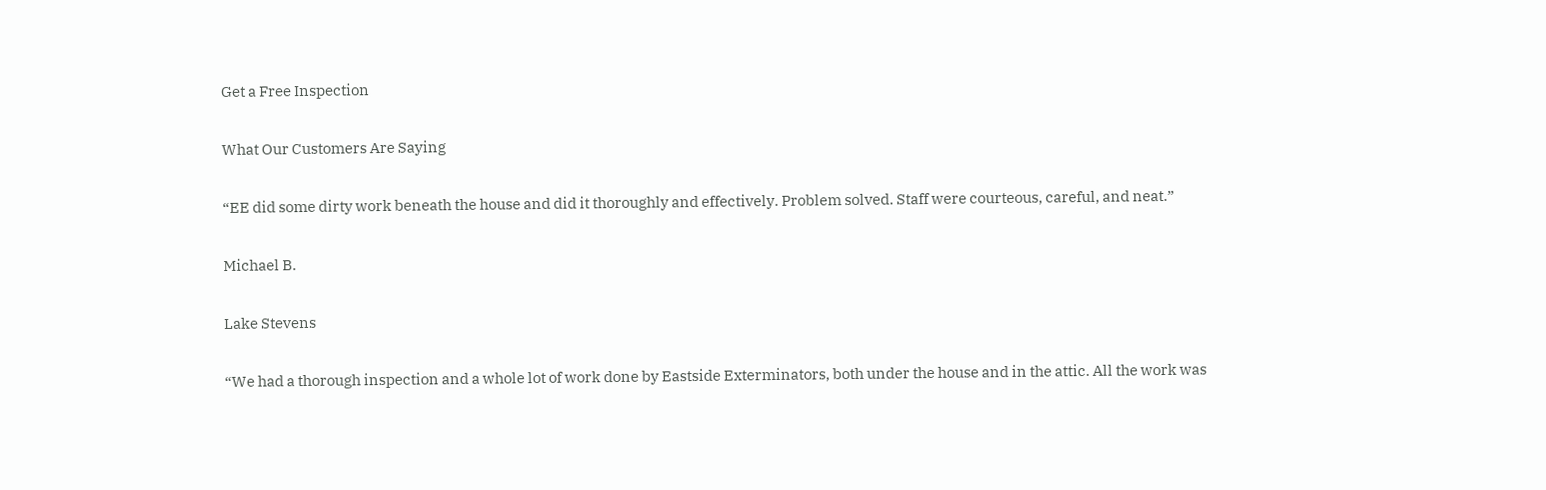Get a Free Inspection

What Our Customers Are Saying

“EE did some dirty work beneath the house and did it thoroughly and effectively. Problem solved. Staff were courteous, careful, and neat.”

Michael B.

Lake Stevens

“We had a thorough inspection and a whole lot of work done by Eastside Exterminators, both under the house and in the attic. All the work was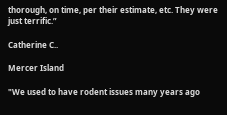thorough, on time, per their estimate, etc. They were just terrific.”

Catherine C..

Mercer Island

"We used to have rodent issues many years ago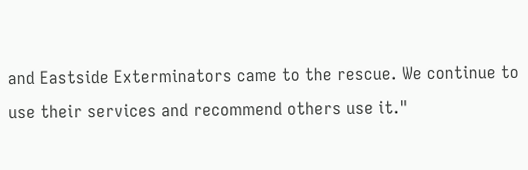and Eastside Exterminators came to the rescue. We continue to use their services and recommend others use it."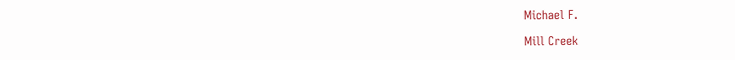Michael F.

Mill Creek